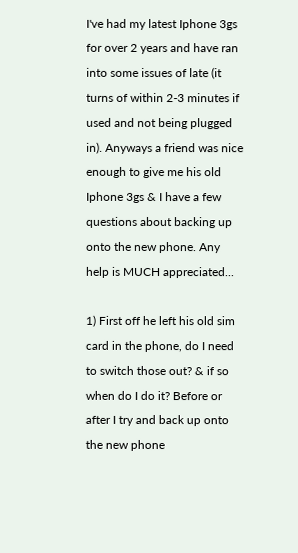I've had my latest Iphone 3gs for over 2 years and have ran into some issues of late (it turns of within 2-3 minutes if used and not being plugged in). Anyways a friend was nice enough to give me his old Iphone 3gs & I have a few questions about backing up onto the new phone. Any help is MUCH appreciated...

1) First off he left his old sim card in the phone, do I need to switch those out? & if so when do I do it? Before or after I try and back up onto the new phone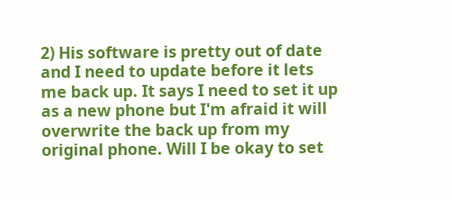2) His software is pretty out of date and I need to update before it lets me back up. It says I need to set it up as a new phone but I'm afraid it will overwrite the back up from my original phone. Will I be okay to set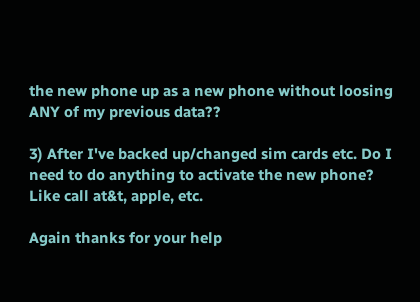the new phone up as a new phone without loosing ANY of my previous data??

3) After I've backed up/changed sim cards etc. Do I need to do anything to activate the new phone? Like call at&t, apple, etc.

Again thanks for your help